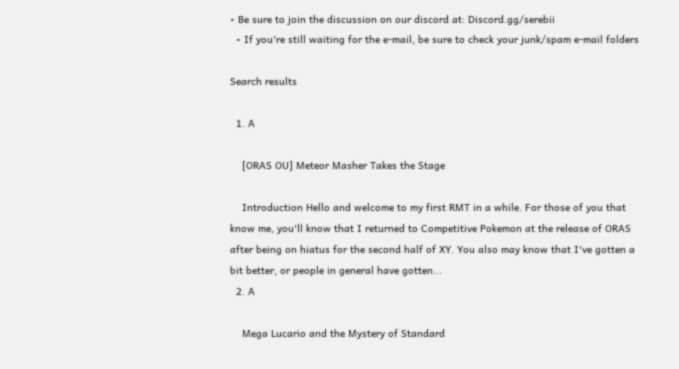• Be sure to join the discussion on our discord at: Discord.gg/serebii
  • If you're still waiting for the e-mail, be sure to check your junk/spam e-mail folders

Search results

  1. A

    [ORAS OU] Meteor Masher Takes the Stage

    Introduction Hello and welcome to my first RMT in a while. For those of you that know me, you'll know that I returned to Competitive Pokemon at the release of ORAS after being on hiatus for the second half of XY. You also may know that I've gotten a bit better, or people in general have gotten...
  2. A

    Mega Lucario and the Mystery of Standard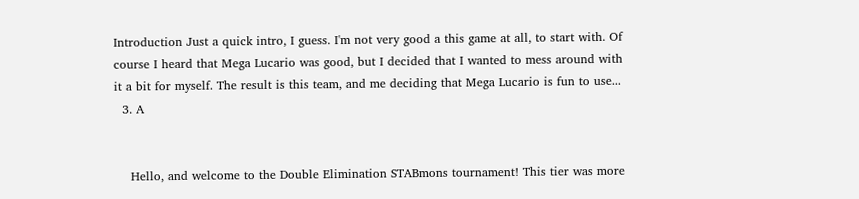Introduction Just a quick intro, I guess. I'm not very good a this game at all, to start with. Of course I heard that Mega Lucario was good, but I decided that I wanted to mess around with it a bit for myself. The result is this team, and me deciding that Mega Lucario is fun to use...
  3. A


    Hello, and welcome to the Double Elimination STABmons tournament! This tier was more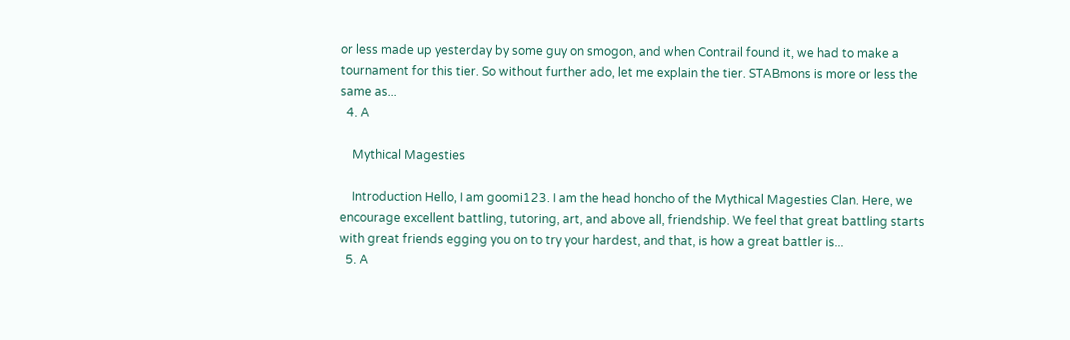or less made up yesterday by some guy on smogon, and when Contrail found it, we had to make a tournament for this tier. So without further ado, let me explain the tier. STABmons is more or less the same as...
  4. A

    Mythical Magesties

    Introduction Hello, I am goomi123. I am the head honcho of the Mythical Magesties Clan. Here, we encourage excellent battling, tutoring, art, and above all, friendship. We feel that great battling starts with great friends egging you on to try your hardest, and that, is how a great battler is...
  5. A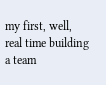my first, well, real time building a team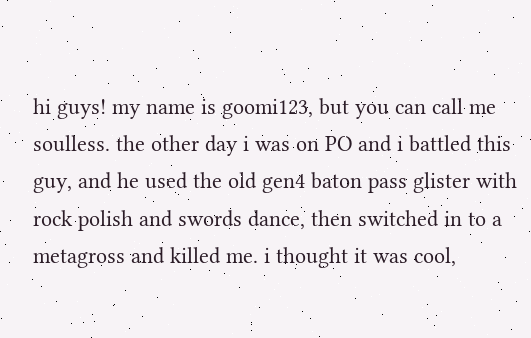hi guys! my name is goomi123, but you can call me soulless. the other day i was on PO and i battled this guy, and he used the old gen4 baton pass glister with rock polish and swords dance, then switched in to a metagross and killed me. i thought it was cool,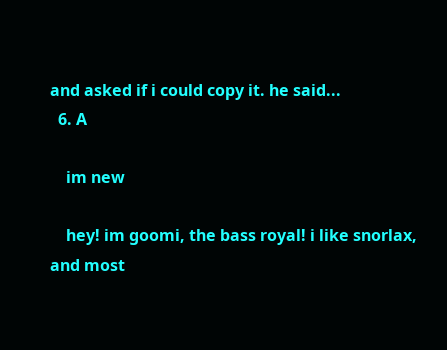and asked if i could copy it. he said...
  6. A

    im new

    hey! im goomi, the bass royal! i like snorlax, and most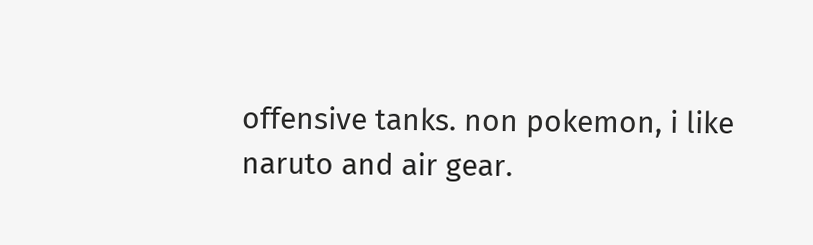offensive tanks. non pokemon, i like naruto and air gear.